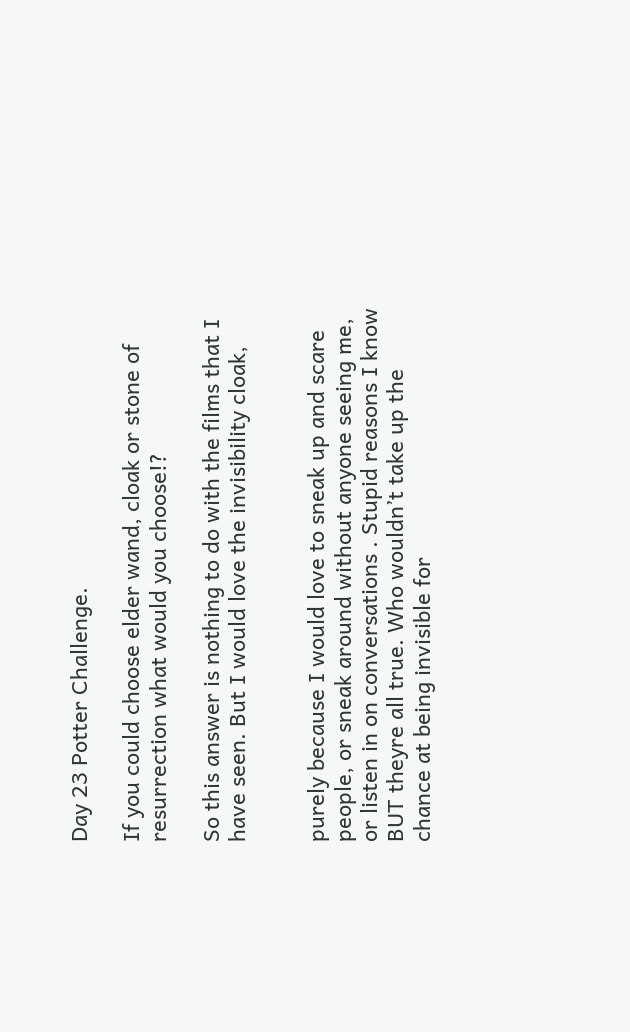Day 23 Potter Challenge.

If you could choose elder wand, cloak or stone of resurrection what would you choose!?

So this answer is nothing to do with the films that I have seen. But I would love the invisibility cloak,


purely because I would love to sneak up and scare people, or sneak around without anyone seeing me, or listen in on conversations . Stupid reasons I know BUT theyre all true. Who wouldn’t take up the chance at being invisible for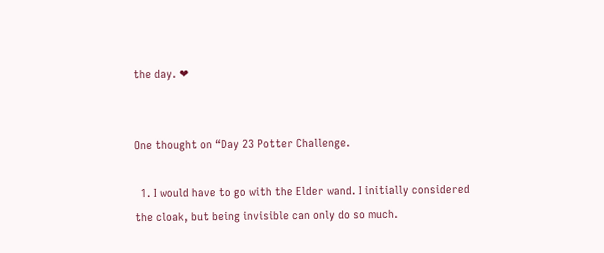the day. ❤


One thought on “Day 23 Potter Challenge.

  1. I would have to go with the Elder wand. I initially considered the cloak, but being invisible can only do so much.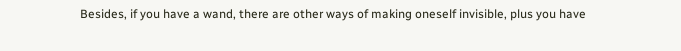Besides, if you have a wand, there are other ways of making oneself invisible, plus you have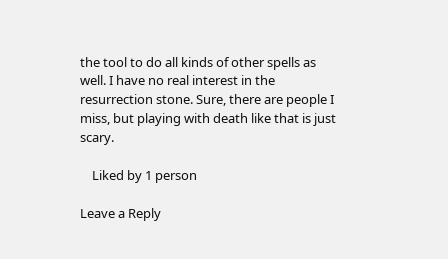the tool to do all kinds of other spells as well. I have no real interest in the resurrection stone. Sure, there are people I miss, but playing with death like that is just scary.

    Liked by 1 person

Leave a Reply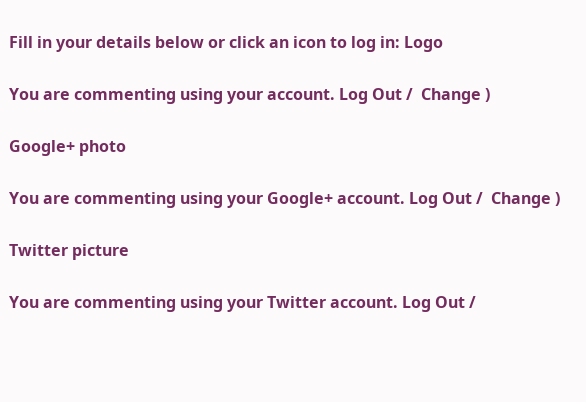Fill in your details below or click an icon to log in: Logo

You are commenting using your account. Log Out /  Change )

Google+ photo

You are commenting using your Google+ account. Log Out /  Change )

Twitter picture

You are commenting using your Twitter account. Log Out /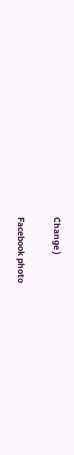Change )

Facebook photo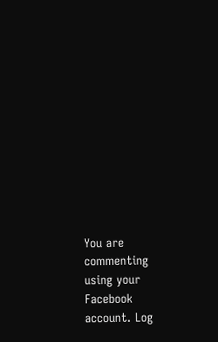You are commenting using your Facebook account. Log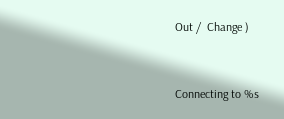Out /  Change )


Connecting to %s